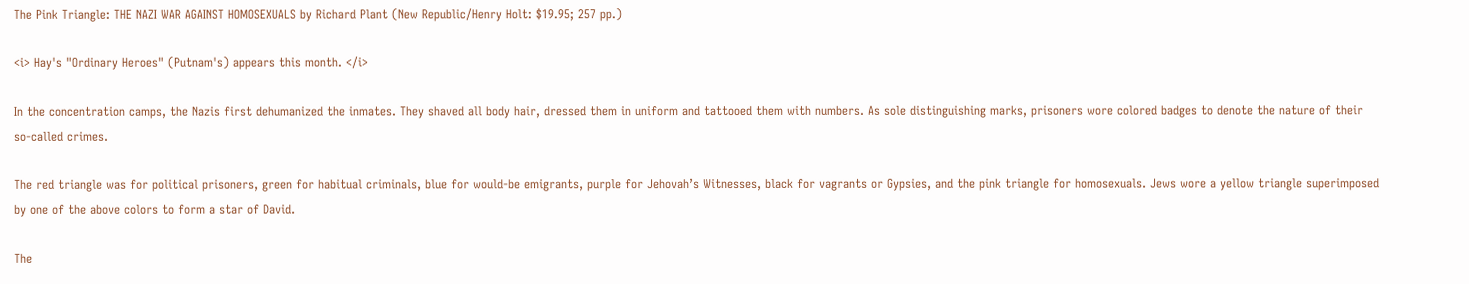The Pink Triangle: THE NAZI WAR AGAINST HOMOSEXUALS by Richard Plant (New Republic/Henry Holt: $19.95; 257 pp.)

<i> Hay's "Ordinary Heroes" (Putnam's) appears this month. </i>

In the concentration camps, the Nazis first dehumanized the inmates. They shaved all body hair, dressed them in uniform and tattooed them with numbers. As sole distinguishing marks, prisoners wore colored badges to denote the nature of their so-called crimes.

The red triangle was for political prisoners, green for habitual criminals, blue for would-be emigrants, purple for Jehovah’s Witnesses, black for vagrants or Gypsies, and the pink triangle for homosexuals. Jews wore a yellow triangle superimposed by one of the above colors to form a star of David.

The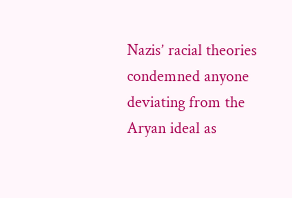Nazis’ racial theories condemned anyone deviating from the Aryan ideal as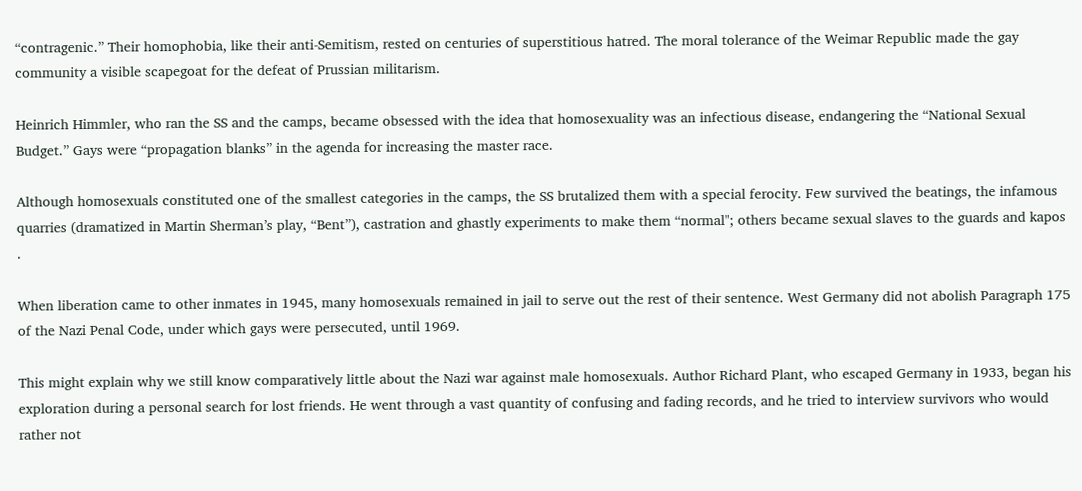“contragenic.” Their homophobia, like their anti-Semitism, rested on centuries of superstitious hatred. The moral tolerance of the Weimar Republic made the gay community a visible scapegoat for the defeat of Prussian militarism.

Heinrich Himmler, who ran the SS and the camps, became obsessed with the idea that homosexuality was an infectious disease, endangering the “National Sexual Budget.” Gays were “propagation blanks” in the agenda for increasing the master race.

Although homosexuals constituted one of the smallest categories in the camps, the SS brutalized them with a special ferocity. Few survived the beatings, the infamous quarries (dramatized in Martin Sherman’s play, “Bent”), castration and ghastly experiments to make them “normal"; others became sexual slaves to the guards and kapos .

When liberation came to other inmates in 1945, many homosexuals remained in jail to serve out the rest of their sentence. West Germany did not abolish Paragraph 175 of the Nazi Penal Code, under which gays were persecuted, until 1969.

This might explain why we still know comparatively little about the Nazi war against male homosexuals. Author Richard Plant, who escaped Germany in 1933, began his exploration during a personal search for lost friends. He went through a vast quantity of confusing and fading records, and he tried to interview survivors who would rather not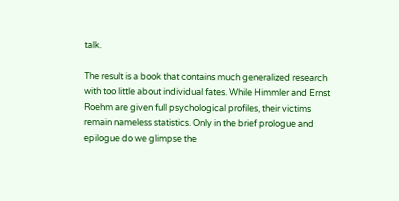talk.

The result is a book that contains much generalized research with too little about individual fates. While Himmler and Ernst Roehm are given full psychological profiles, their victims remain nameless statistics. Only in the brief prologue and epilogue do we glimpse the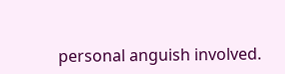personal anguish involved.